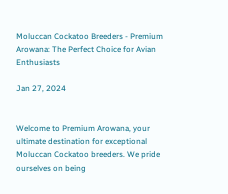Moluccan Cockatoo Breeders - Premium Arowana: The Perfect Choice for Avian Enthusiasts

Jan 27, 2024


Welcome to Premium Arowana, your ultimate destination for exceptional Moluccan Cockatoo breeders. We pride ourselves on being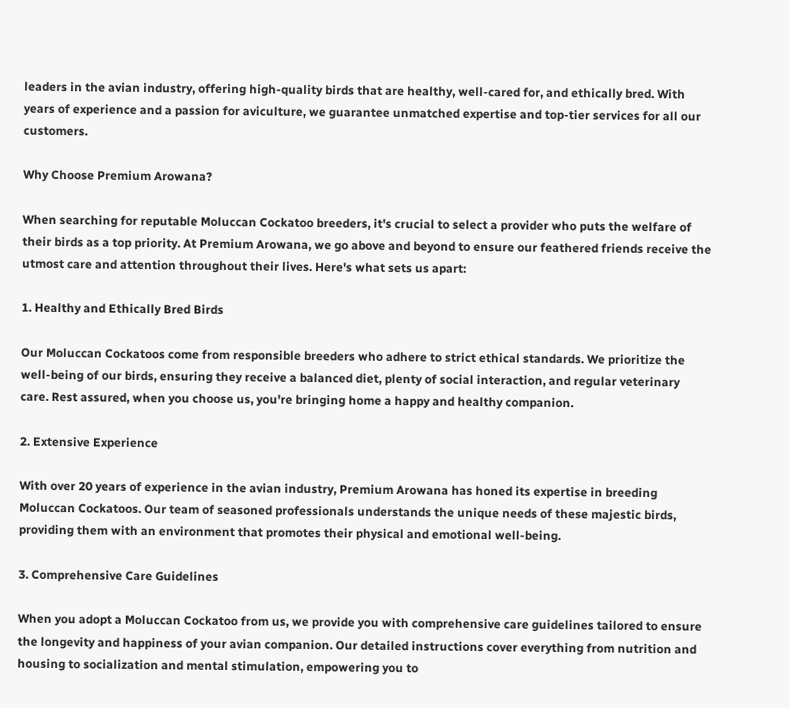leaders in the avian industry, offering high-quality birds that are healthy, well-cared for, and ethically bred. With years of experience and a passion for aviculture, we guarantee unmatched expertise and top-tier services for all our customers.

Why Choose Premium Arowana?

When searching for reputable Moluccan Cockatoo breeders, it's crucial to select a provider who puts the welfare of their birds as a top priority. At Premium Arowana, we go above and beyond to ensure our feathered friends receive the utmost care and attention throughout their lives. Here's what sets us apart:

1. Healthy and Ethically Bred Birds

Our Moluccan Cockatoos come from responsible breeders who adhere to strict ethical standards. We prioritize the well-being of our birds, ensuring they receive a balanced diet, plenty of social interaction, and regular veterinary care. Rest assured, when you choose us, you're bringing home a happy and healthy companion.

2. Extensive Experience

With over 20 years of experience in the avian industry, Premium Arowana has honed its expertise in breeding Moluccan Cockatoos. Our team of seasoned professionals understands the unique needs of these majestic birds, providing them with an environment that promotes their physical and emotional well-being.

3. Comprehensive Care Guidelines

When you adopt a Moluccan Cockatoo from us, we provide you with comprehensive care guidelines tailored to ensure the longevity and happiness of your avian companion. Our detailed instructions cover everything from nutrition and housing to socialization and mental stimulation, empowering you to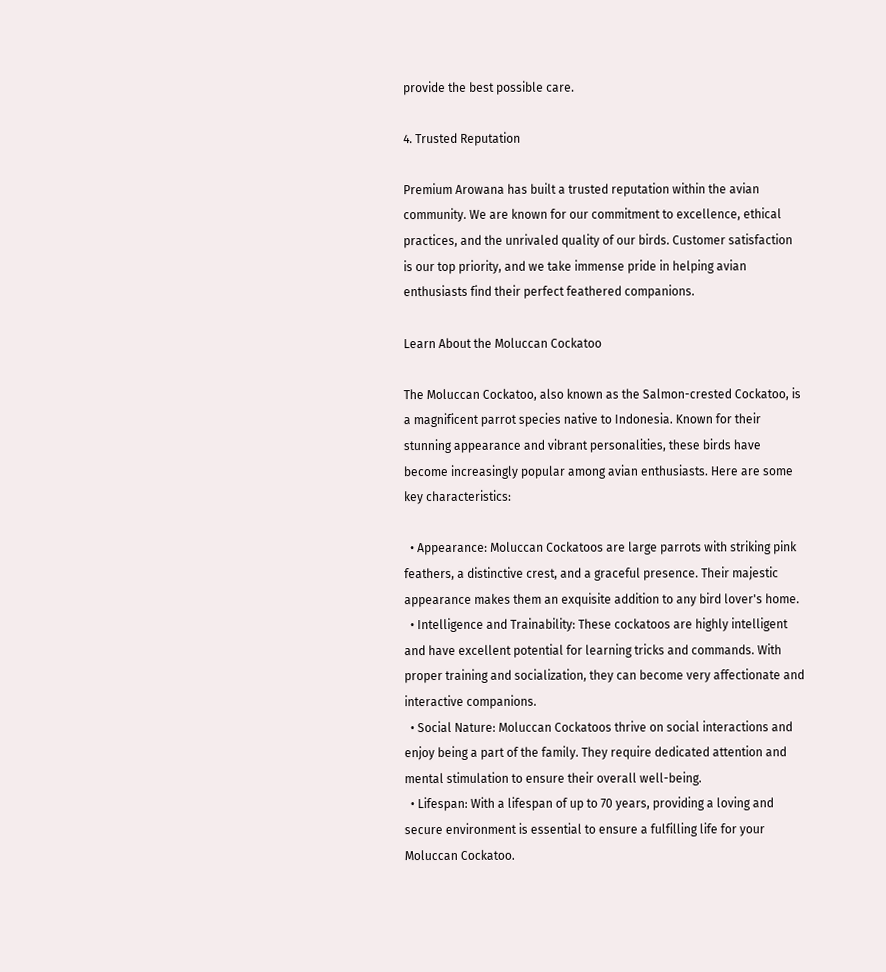provide the best possible care.

4. Trusted Reputation

Premium Arowana has built a trusted reputation within the avian community. We are known for our commitment to excellence, ethical practices, and the unrivaled quality of our birds. Customer satisfaction is our top priority, and we take immense pride in helping avian enthusiasts find their perfect feathered companions.

Learn About the Moluccan Cockatoo

The Moluccan Cockatoo, also known as the Salmon-crested Cockatoo, is a magnificent parrot species native to Indonesia. Known for their stunning appearance and vibrant personalities, these birds have become increasingly popular among avian enthusiasts. Here are some key characteristics:

  • Appearance: Moluccan Cockatoos are large parrots with striking pink feathers, a distinctive crest, and a graceful presence. Their majestic appearance makes them an exquisite addition to any bird lover's home.
  • Intelligence and Trainability: These cockatoos are highly intelligent and have excellent potential for learning tricks and commands. With proper training and socialization, they can become very affectionate and interactive companions.
  • Social Nature: Moluccan Cockatoos thrive on social interactions and enjoy being a part of the family. They require dedicated attention and mental stimulation to ensure their overall well-being.
  • Lifespan: With a lifespan of up to 70 years, providing a loving and secure environment is essential to ensure a fulfilling life for your Moluccan Cockatoo.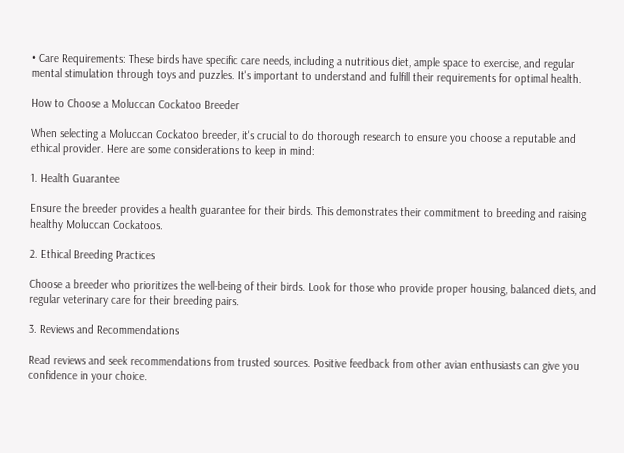• Care Requirements: These birds have specific care needs, including a nutritious diet, ample space to exercise, and regular mental stimulation through toys and puzzles. It's important to understand and fulfill their requirements for optimal health.

How to Choose a Moluccan Cockatoo Breeder

When selecting a Moluccan Cockatoo breeder, it's crucial to do thorough research to ensure you choose a reputable and ethical provider. Here are some considerations to keep in mind:

1. Health Guarantee

Ensure the breeder provides a health guarantee for their birds. This demonstrates their commitment to breeding and raising healthy Moluccan Cockatoos.

2. Ethical Breeding Practices

Choose a breeder who prioritizes the well-being of their birds. Look for those who provide proper housing, balanced diets, and regular veterinary care for their breeding pairs.

3. Reviews and Recommendations

Read reviews and seek recommendations from trusted sources. Positive feedback from other avian enthusiasts can give you confidence in your choice.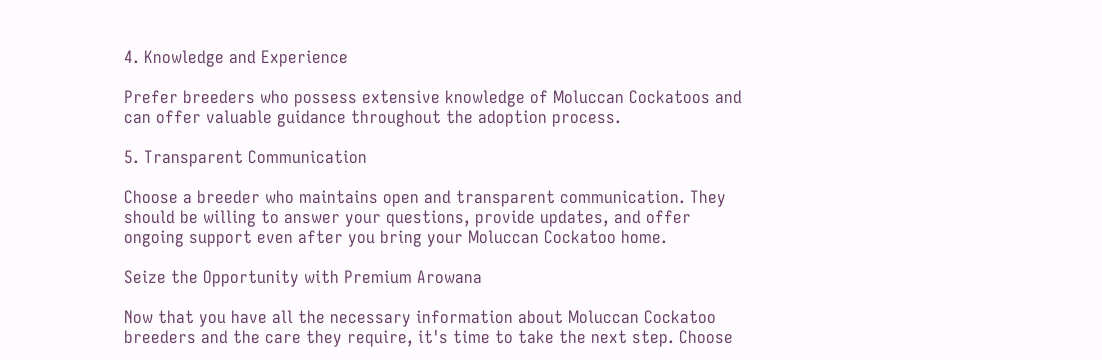4. Knowledge and Experience

Prefer breeders who possess extensive knowledge of Moluccan Cockatoos and can offer valuable guidance throughout the adoption process.

5. Transparent Communication

Choose a breeder who maintains open and transparent communication. They should be willing to answer your questions, provide updates, and offer ongoing support even after you bring your Moluccan Cockatoo home.

Seize the Opportunity with Premium Arowana

Now that you have all the necessary information about Moluccan Cockatoo breeders and the care they require, it's time to take the next step. Choose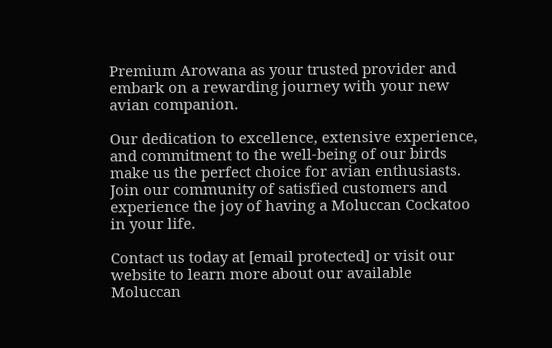Premium Arowana as your trusted provider and embark on a rewarding journey with your new avian companion.

Our dedication to excellence, extensive experience, and commitment to the well-being of our birds make us the perfect choice for avian enthusiasts. Join our community of satisfied customers and experience the joy of having a Moluccan Cockatoo in your life.

Contact us today at [email protected] or visit our website to learn more about our available Moluccan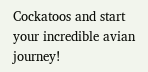Cockatoos and start your incredible avian journey!